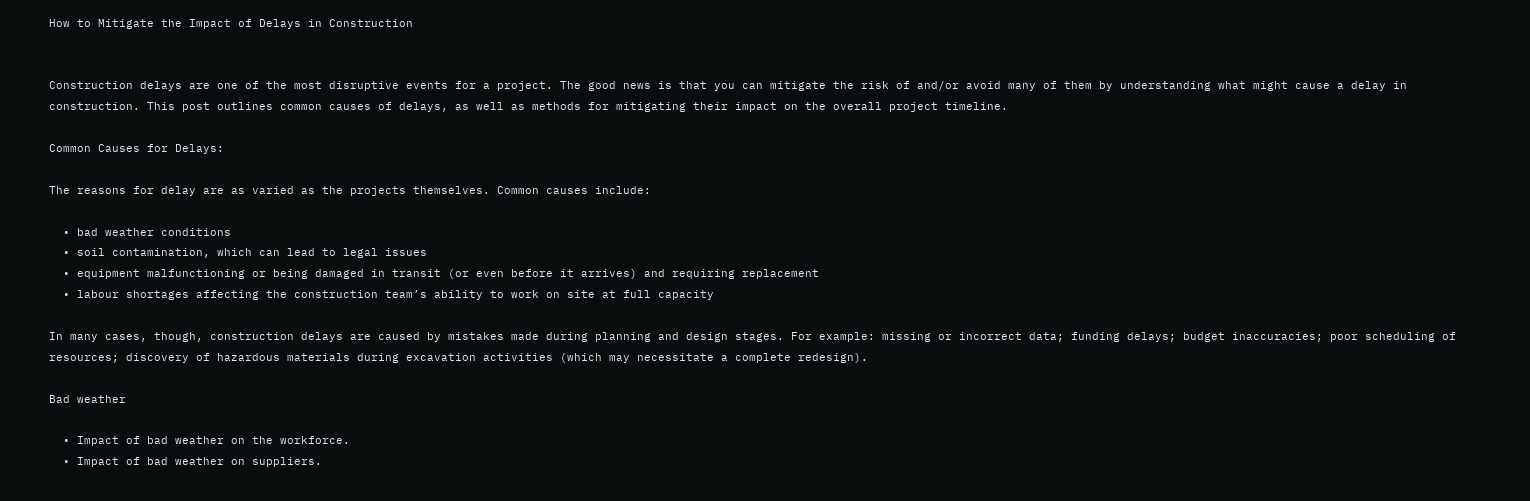How to Mitigate the Impact of Delays in Construction


Construction delays are one of the most disruptive events for a project. The good news is that you can mitigate the risk of and/or avoid many of them by understanding what might cause a delay in construction. This post outlines common causes of delays, as well as methods for mitigating their impact on the overall project timeline.

Common Causes for Delays:

The reasons for delay are as varied as the projects themselves. Common causes include:

  • bad weather conditions
  • soil contamination, which can lead to legal issues
  • equipment malfunctioning or being damaged in transit (or even before it arrives) and requiring replacement
  • labour shortages affecting the construction team’s ability to work on site at full capacity

In many cases, though, construction delays are caused by mistakes made during planning and design stages. For example: missing or incorrect data; funding delays; budget inaccuracies; poor scheduling of resources; discovery of hazardous materials during excavation activities (which may necessitate a complete redesign).

Bad weather

  • Impact of bad weather on the workforce.
  • Impact of bad weather on suppliers.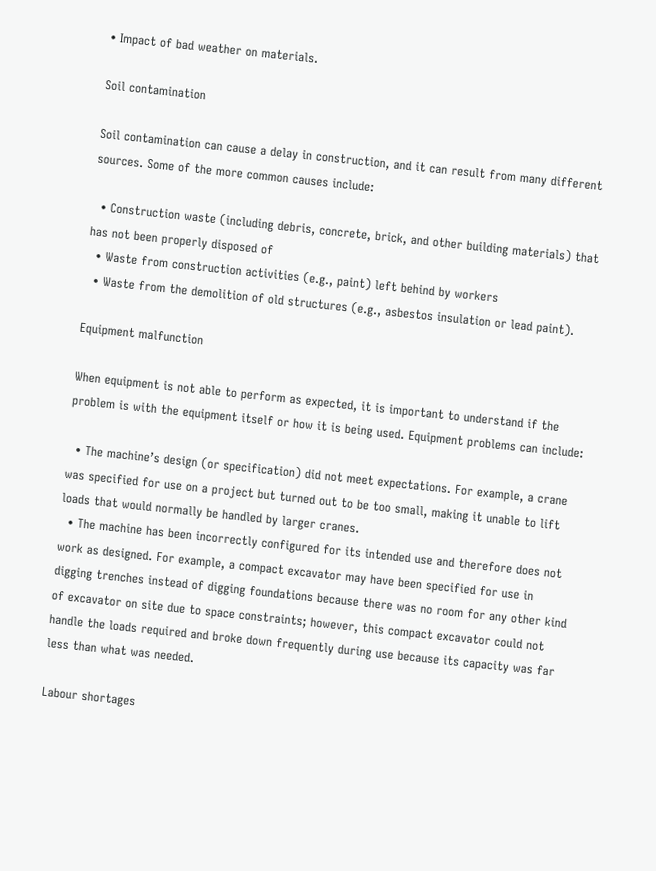• Impact of bad weather on materials.

Soil contamination

Soil contamination can cause a delay in construction, and it can result from many different sources. Some of the more common causes include:

  • Construction waste (including debris, concrete, brick, and other building materials) that has not been properly disposed of
  • Waste from construction activities (e.g., paint) left behind by workers
  • Waste from the demolition of old structures (e.g., asbestos insulation or lead paint).

Equipment malfunction

When equipment is not able to perform as expected, it is important to understand if the problem is with the equipment itself or how it is being used. Equipment problems can include:

  • The machine’s design (or specification) did not meet expectations. For example, a crane was specified for use on a project but turned out to be too small, making it unable to lift loads that would normally be handled by larger cranes.
  • The machine has been incorrectly configured for its intended use and therefore does not work as designed. For example, a compact excavator may have been specified for use in digging trenches instead of digging foundations because there was no room for any other kind of excavator on site due to space constraints; however, this compact excavator could not handle the loads required and broke down frequently during use because its capacity was far less than what was needed.

Labour shortages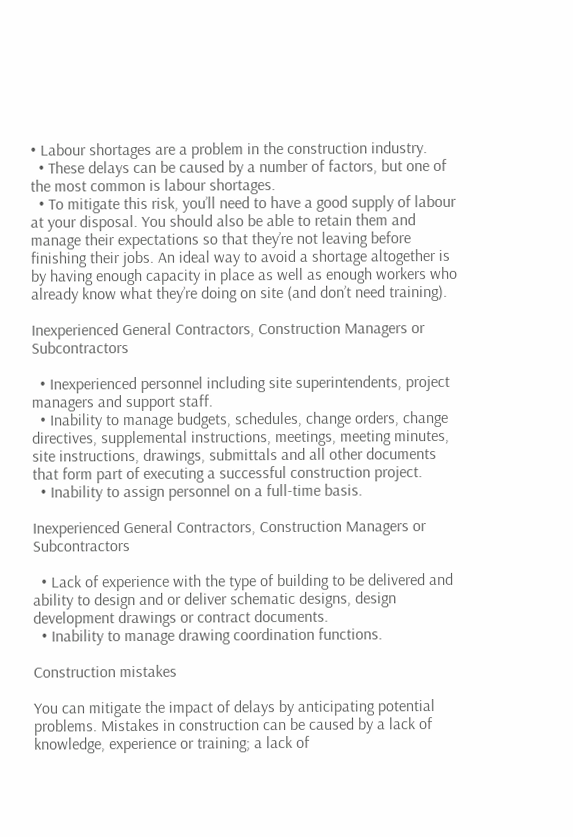• Labour shortages are a problem in the construction industry.
  • These delays can be caused by a number of factors, but one of the most common is labour shortages.
  • To mitigate this risk, you’ll need to have a good supply of labour at your disposal. You should also be able to retain them and manage their expectations so that they’re not leaving before finishing their jobs. An ideal way to avoid a shortage altogether is by having enough capacity in place as well as enough workers who already know what they’re doing on site (and don’t need training).

Inexperienced General Contractors, Construction Managers or Subcontractors

  • Inexperienced personnel including site superintendents, project managers and support staff.
  • Inability to manage budgets, schedules, change orders, change directives, supplemental instructions, meetings, meeting minutes, site instructions, drawings, submittals and all other documents that form part of executing a successful construction project.
  • Inability to assign personnel on a full-time basis.

Inexperienced General Contractors, Construction Managers or Subcontractors

  • Lack of experience with the type of building to be delivered and ability to design and or deliver schematic designs, design development drawings or contract documents.
  • Inability to manage drawing coordination functions.

Construction mistakes

You can mitigate the impact of delays by anticipating potential problems. Mistakes in construction can be caused by a lack of knowledge, experience or training; a lack of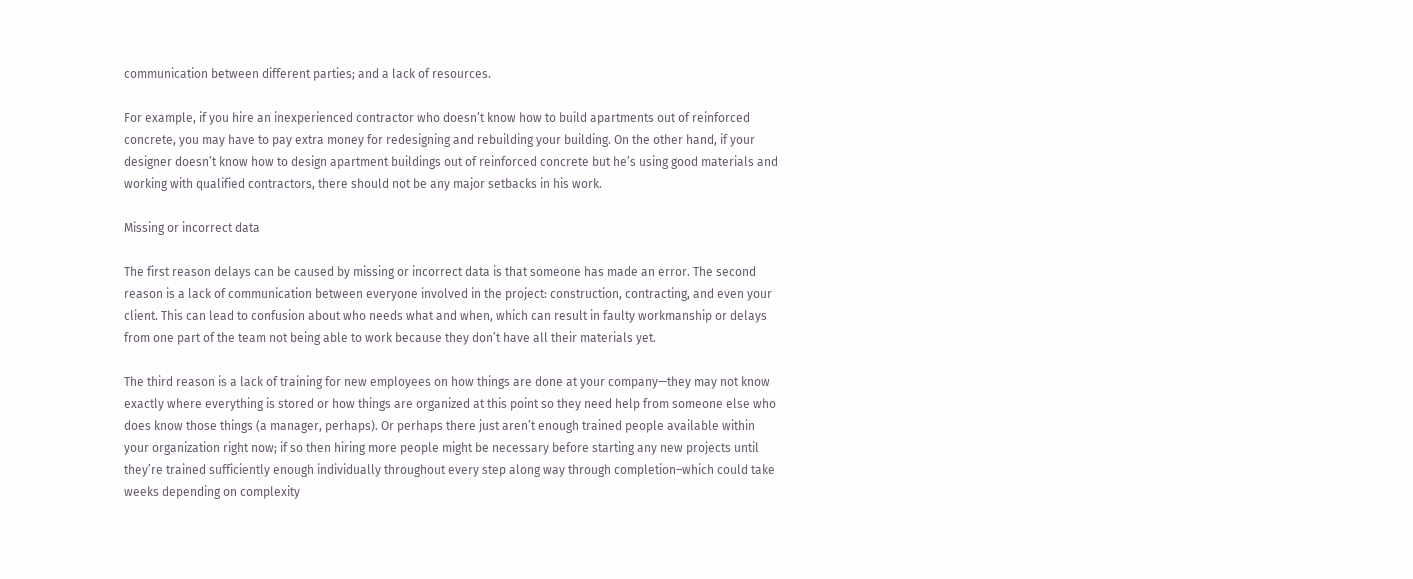communication between different parties; and a lack of resources.

For example, if you hire an inexperienced contractor who doesn’t know how to build apartments out of reinforced concrete, you may have to pay extra money for redesigning and rebuilding your building. On the other hand, if your designer doesn’t know how to design apartment buildings out of reinforced concrete but he’s using good materials and working with qualified contractors, there should not be any major setbacks in his work.

Missing or incorrect data

The first reason delays can be caused by missing or incorrect data is that someone has made an error. The second reason is a lack of communication between everyone involved in the project: construction, contracting, and even your client. This can lead to confusion about who needs what and when, which can result in faulty workmanship or delays from one part of the team not being able to work because they don’t have all their materials yet.

The third reason is a lack of training for new employees on how things are done at your company—they may not know exactly where everything is stored or how things are organized at this point so they need help from someone else who does know those things (a manager, perhaps). Or perhaps there just aren’t enough trained people available within your organization right now; if so then hiring more people might be necessary before starting any new projects until they’re trained sufficiently enough individually throughout every step along way through completion–which could take weeks depending on complexity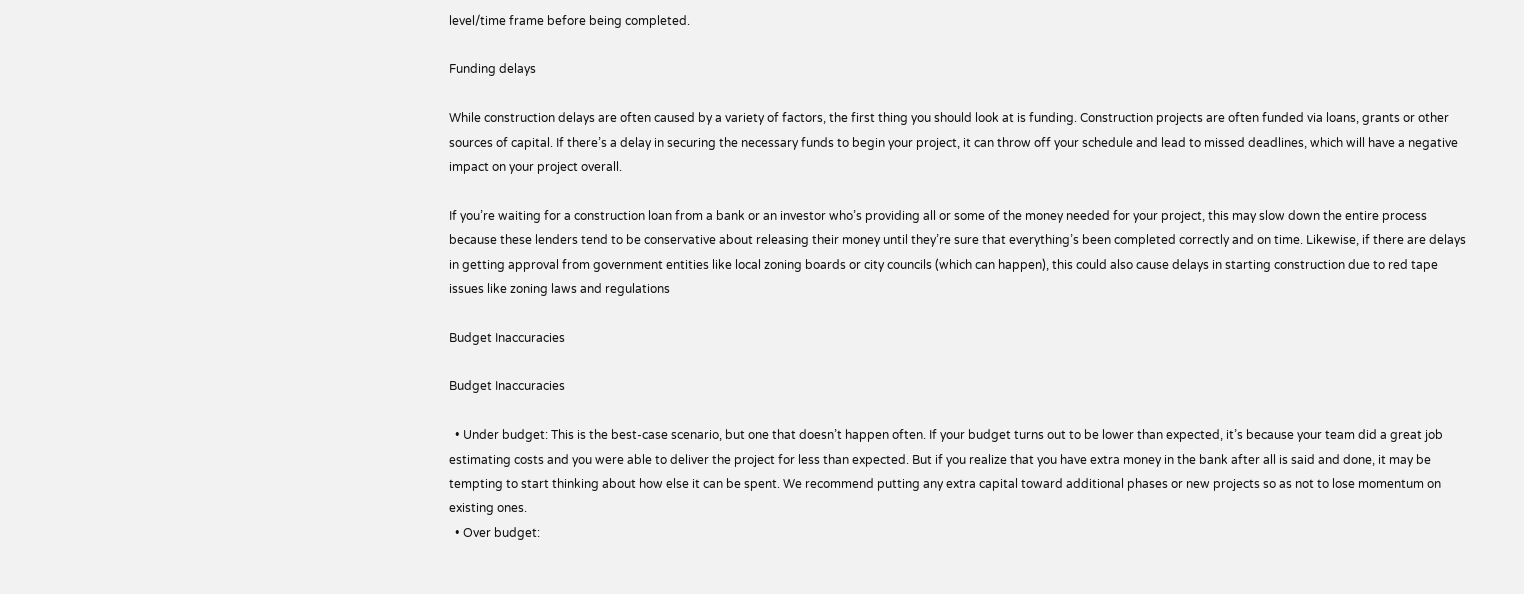level/time frame before being completed.

Funding delays

While construction delays are often caused by a variety of factors, the first thing you should look at is funding. Construction projects are often funded via loans, grants or other sources of capital. If there’s a delay in securing the necessary funds to begin your project, it can throw off your schedule and lead to missed deadlines, which will have a negative impact on your project overall.

If you’re waiting for a construction loan from a bank or an investor who’s providing all or some of the money needed for your project, this may slow down the entire process because these lenders tend to be conservative about releasing their money until they’re sure that everything’s been completed correctly and on time. Likewise, if there are delays in getting approval from government entities like local zoning boards or city councils (which can happen), this could also cause delays in starting construction due to red tape issues like zoning laws and regulations

Budget Inaccuracies

Budget Inaccuracies

  • Under budget: This is the best-case scenario, but one that doesn’t happen often. If your budget turns out to be lower than expected, it’s because your team did a great job estimating costs and you were able to deliver the project for less than expected. But if you realize that you have extra money in the bank after all is said and done, it may be tempting to start thinking about how else it can be spent. We recommend putting any extra capital toward additional phases or new projects so as not to lose momentum on existing ones.
  • Over budget: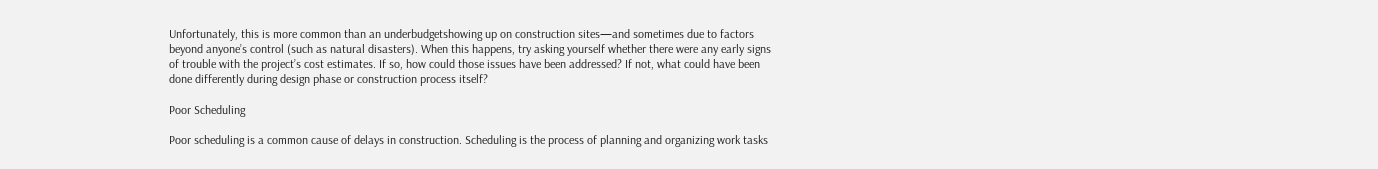Unfortunately, this is more common than an underbudgetshowing up on construction sites—and sometimes due to factors beyond anyone’s control (such as natural disasters). When this happens, try asking yourself whether there were any early signs of trouble with the project’s cost estimates. If so, how could those issues have been addressed? If not, what could have been done differently during design phase or construction process itself?

Poor Scheduling

Poor scheduling is a common cause of delays in construction. Scheduling is the process of planning and organizing work tasks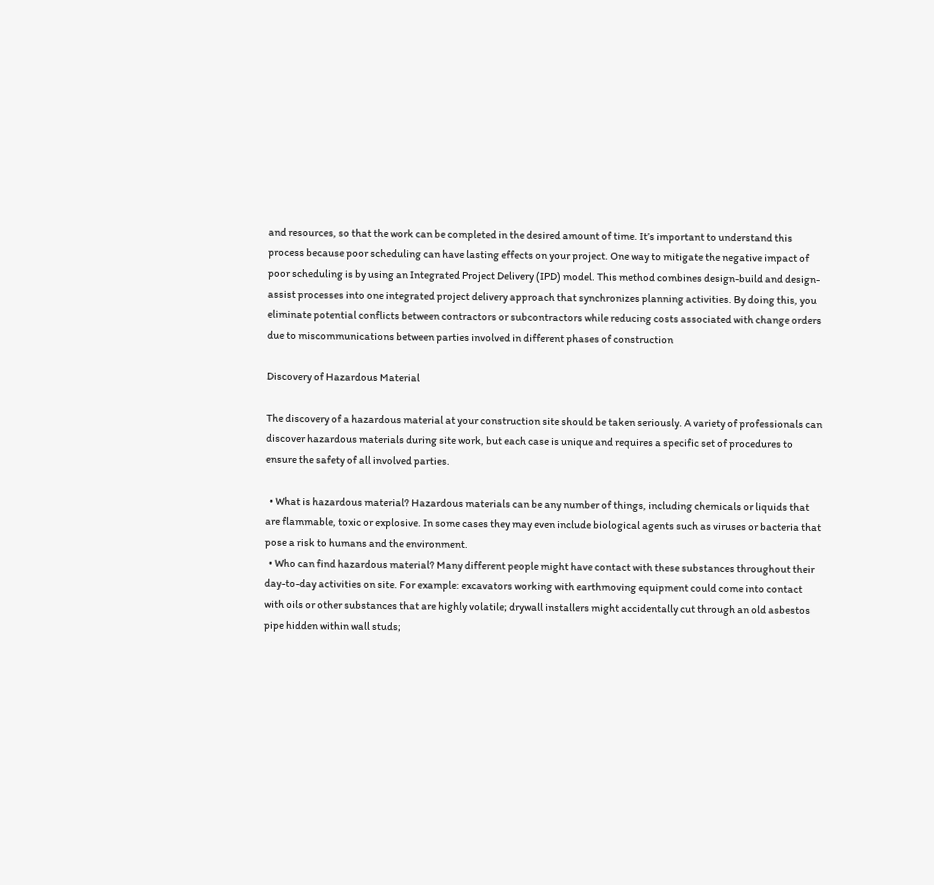and resources, so that the work can be completed in the desired amount of time. It’s important to understand this process because poor scheduling can have lasting effects on your project. One way to mitigate the negative impact of poor scheduling is by using an Integrated Project Delivery (IPD) model. This method combines design-build and design-assist processes into one integrated project delivery approach that synchronizes planning activities. By doing this, you eliminate potential conflicts between contractors or subcontractors while reducing costs associated with change orders due to miscommunications between parties involved in different phases of construction

Discovery of Hazardous Material

The discovery of a hazardous material at your construction site should be taken seriously. A variety of professionals can discover hazardous materials during site work, but each case is unique and requires a specific set of procedures to ensure the safety of all involved parties.

  • What is hazardous material? Hazardous materials can be any number of things, including chemicals or liquids that are flammable, toxic or explosive. In some cases they may even include biological agents such as viruses or bacteria that pose a risk to humans and the environment.
  • Who can find hazardous material? Many different people might have contact with these substances throughout their day-to-day activities on site. For example: excavators working with earthmoving equipment could come into contact with oils or other substances that are highly volatile; drywall installers might accidentally cut through an old asbestos pipe hidden within wall studs;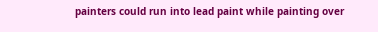painters could run into lead paint while painting over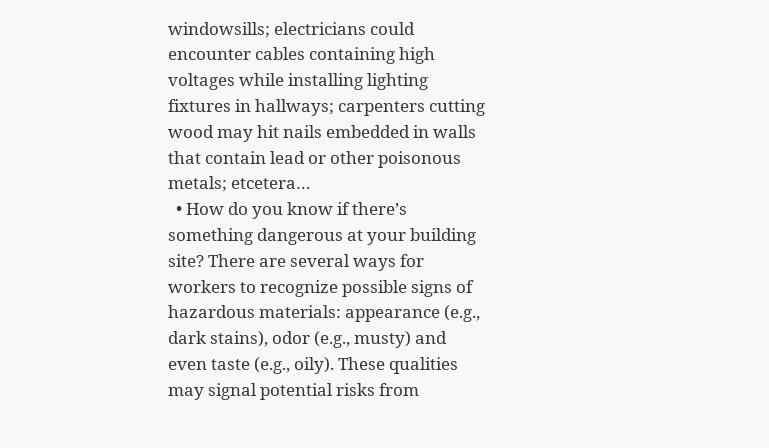windowsills; electricians could encounter cables containing high voltages while installing lighting fixtures in hallways; carpenters cutting wood may hit nails embedded in walls that contain lead or other poisonous metals; etcetera…
  • How do you know if there’s something dangerous at your building site? There are several ways for workers to recognize possible signs of hazardous materials: appearance (e.g., dark stains), odor (e.g., musty) and even taste (e.g., oily). These qualities may signal potential risks from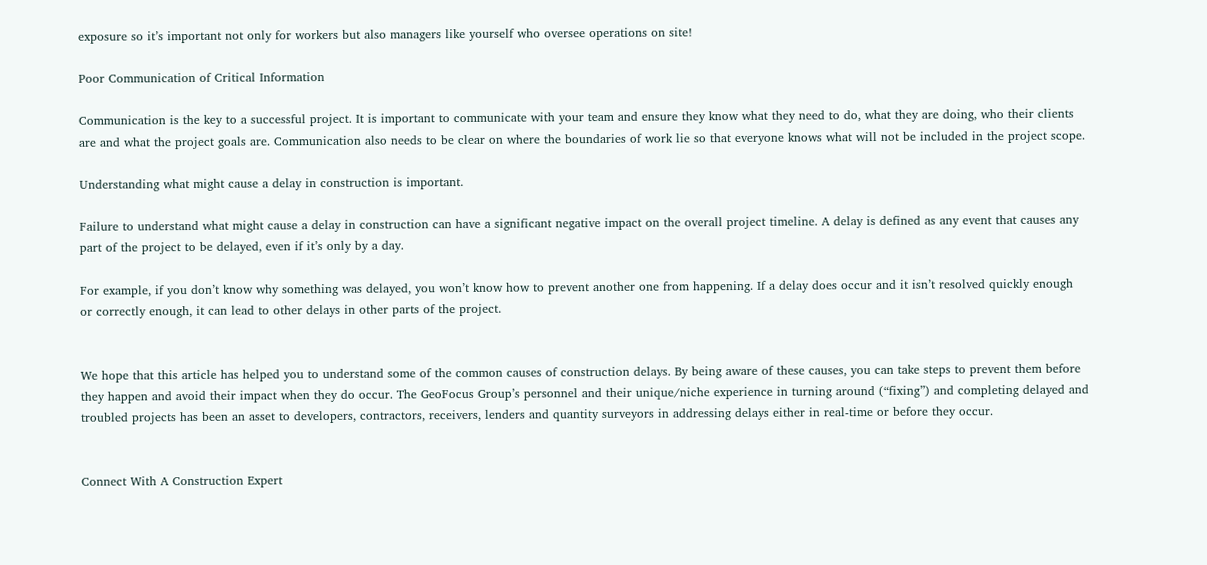exposure so it’s important not only for workers but also managers like yourself who oversee operations on site!

Poor Communication of Critical Information

Communication is the key to a successful project. It is important to communicate with your team and ensure they know what they need to do, what they are doing, who their clients are and what the project goals are. Communication also needs to be clear on where the boundaries of work lie so that everyone knows what will not be included in the project scope.

Understanding what might cause a delay in construction is important.

Failure to understand what might cause a delay in construction can have a significant negative impact on the overall project timeline. A delay is defined as any event that causes any part of the project to be delayed, even if it’s only by a day.

For example, if you don’t know why something was delayed, you won’t know how to prevent another one from happening. If a delay does occur and it isn’t resolved quickly enough or correctly enough, it can lead to other delays in other parts of the project.


We hope that this article has helped you to understand some of the common causes of construction delays. By being aware of these causes, you can take steps to prevent them before they happen and avoid their impact when they do occur. The GeoFocus Group’s personnel and their unique/niche experience in turning around (“fixing”) and completing delayed and troubled projects has been an asset to developers, contractors, receivers, lenders and quantity surveyors in addressing delays either in real-time or before they occur.


Connect With A Construction Expert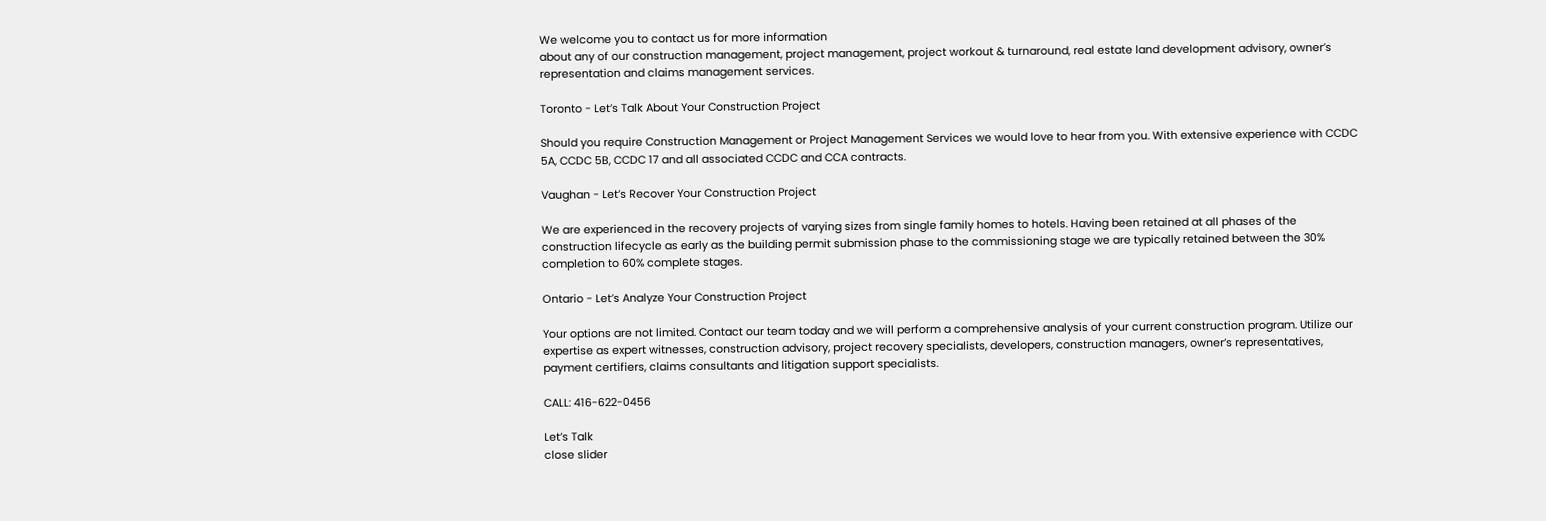We welcome you to contact us for more information
about any of our construction management, project management, project workout & turnaround, real estate land development advisory, owner’s representation and claims management services.

Toronto - Let’s Talk About Your Construction Project

Should you require Construction Management or Project Management Services we would love to hear from you. With extensive experience with CCDC 5A, CCDC 5B, CCDC 17 and all associated CCDC and CCA contracts.

Vaughan - Let’s Recover Your Construction Project

We are experienced in the recovery projects of varying sizes from single family homes to hotels. Having been retained at all phases of the construction lifecycle as early as the building permit submission phase to the commissioning stage we are typically retained between the 30% completion to 60% complete stages.

Ontario - Let’s Analyze Your Construction Project

Your options are not limited. Contact our team today and we will perform a comprehensive analysis of your current construction program. Utilize our expertise as expert witnesses, construction advisory, project recovery specialists, developers, construction managers, owner’s representatives, payment certifiers, claims consultants and litigation support specialists.

CALL: 416-622-0456

Let’s Talk
close slider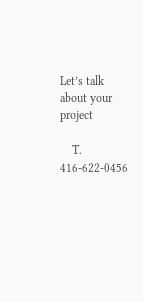Let’s talk about your project

    T. 416-622-0456